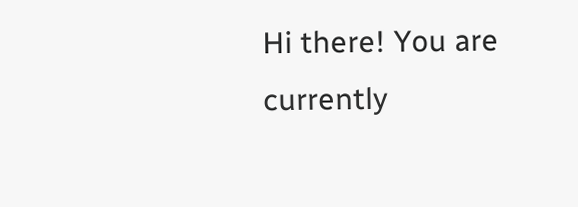Hi there! You are currently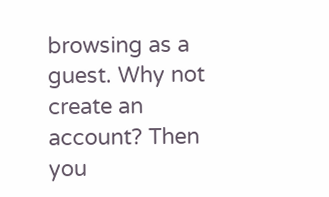browsing as a guest. Why not create an account? Then you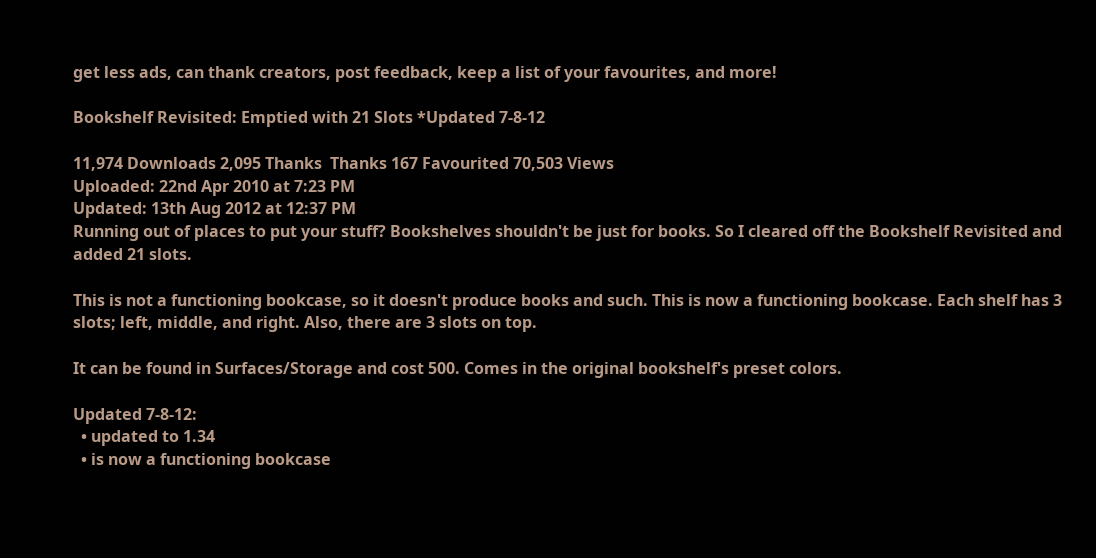get less ads, can thank creators, post feedback, keep a list of your favourites, and more!

Bookshelf Revisited: Emptied with 21 Slots *Updated 7-8-12

11,974 Downloads 2,095 Thanks  Thanks 167 Favourited 70,503 Views
Uploaded: 22nd Apr 2010 at 7:23 PM
Updated: 13th Aug 2012 at 12:37 PM
Running out of places to put your stuff? Bookshelves shouldn't be just for books. So I cleared off the Bookshelf Revisited and added 21 slots.

This is not a functioning bookcase, so it doesn't produce books and such. This is now a functioning bookcase. Each shelf has 3 slots; left, middle, and right. Also, there are 3 slots on top.

It can be found in Surfaces/Storage and cost 500. Comes in the original bookshelf's preset colors.

Updated 7-8-12:
  • updated to 1.34
  • is now a functioning bookcase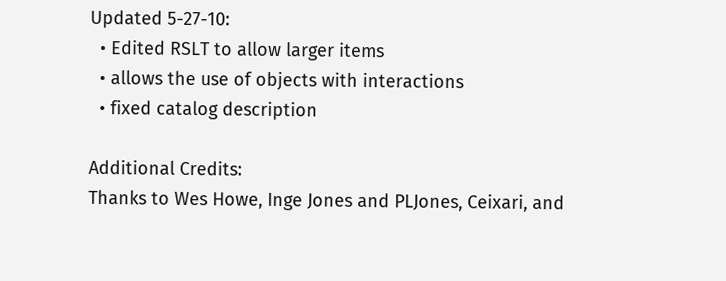Updated 5-27-10:
  • Edited RSLT to allow larger items
  • allows the use of objects with interactions
  • fixed catalog description

Additional Credits:
Thanks to Wes Howe, Inge Jones and PLJones, Ceixari, and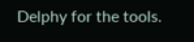Delphy for the tools.